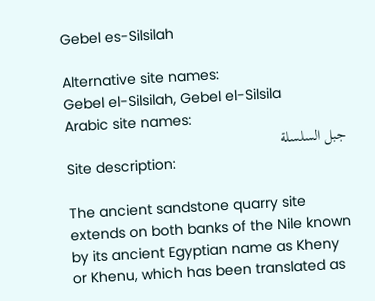Gebel es-Silsilah

Alternative site names:
Gebel el-Silsilah, Gebel el-Silsila
Arabic site names:
جبل السلسلة
Site description:

The ancient sandstone quarry site extends on both banks of the Nile known by its ancient Egyptian name as Kheny or Khenu, which has been translated as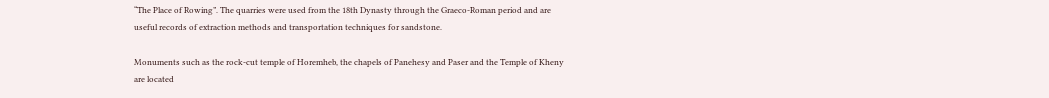“The Place of Rowing”. The quarries were used from the 18th Dynasty through the Graeco-Roman period and are useful records of extraction methods and transportation techniques for sandstone.

Monuments such as the rock-cut temple of Horemheb, the chapels of Panehesy and Paser and the Temple of Kheny are located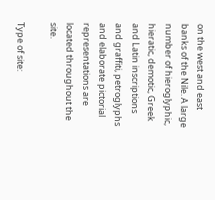on the west and east banks of the Nile. A large number of hieroglyphic, hieratic, demotic, Greek and Latin inscriptions and graffiti, petroglyphs and elaborate pictorial representations are located throughout the site.

Type of site: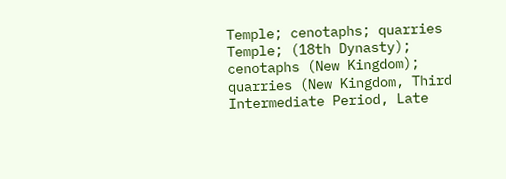Temple; cenotaphs; quarries
Temple; (18th Dynasty); cenotaphs (New Kingdom); quarries (New Kingdom, Third Intermediate Period, Late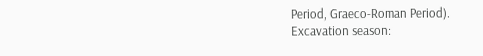Period, Graeco-Roman Period).
Excavation season: